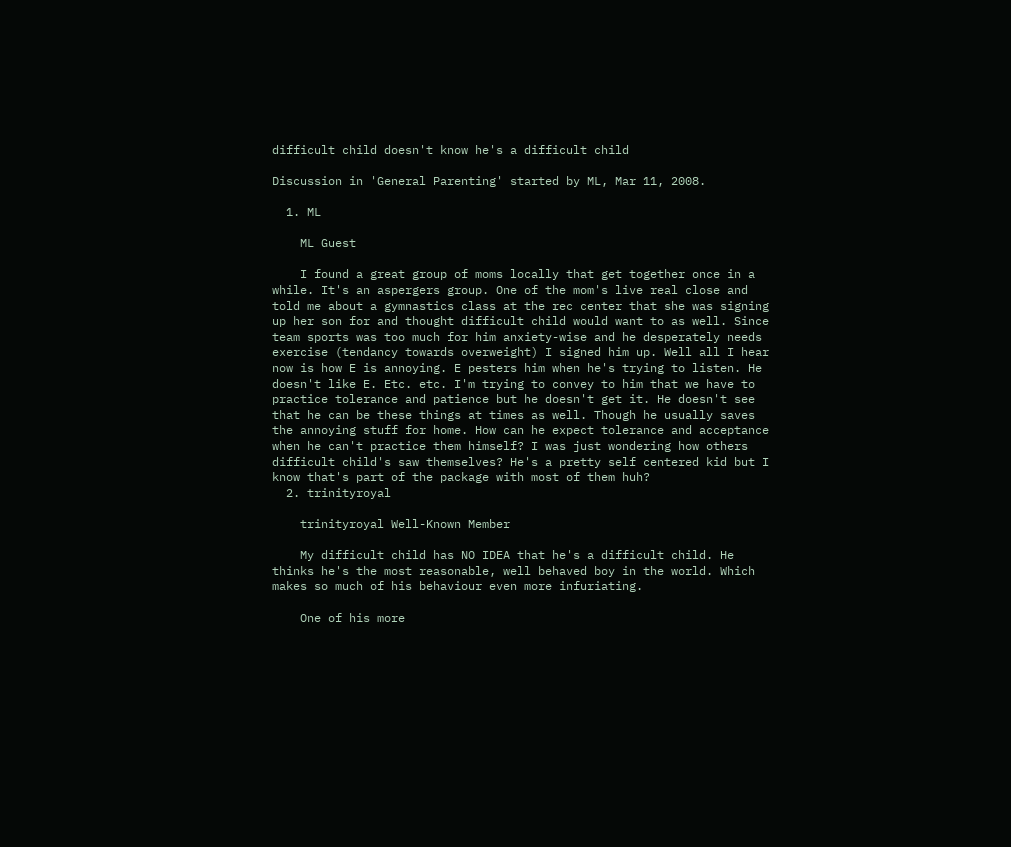difficult child doesn't know he's a difficult child

Discussion in 'General Parenting' started by ML, Mar 11, 2008.

  1. ML

    ML Guest

    I found a great group of moms locally that get together once in a while. It's an aspergers group. One of the mom's live real close and told me about a gymnastics class at the rec center that she was signing up her son for and thought difficult child would want to as well. Since team sports was too much for him anxiety-wise and he desperately needs exercise (tendancy towards overweight) I signed him up. Well all I hear now is how E is annoying. E pesters him when he's trying to listen. He doesn't like E. Etc. etc. I'm trying to convey to him that we have to practice tolerance and patience but he doesn't get it. He doesn't see that he can be these things at times as well. Though he usually saves the annoying stuff for home. How can he expect tolerance and acceptance when he can't practice them himself? I was just wondering how others difficult child's saw themselves? He's a pretty self centered kid but I know that's part of the package with most of them huh?
  2. trinityroyal

    trinityroyal Well-Known Member

    My difficult child has NO IDEA that he's a difficult child. He thinks he's the most reasonable, well behaved boy in the world. Which makes so much of his behaviour even more infuriating.

    One of his more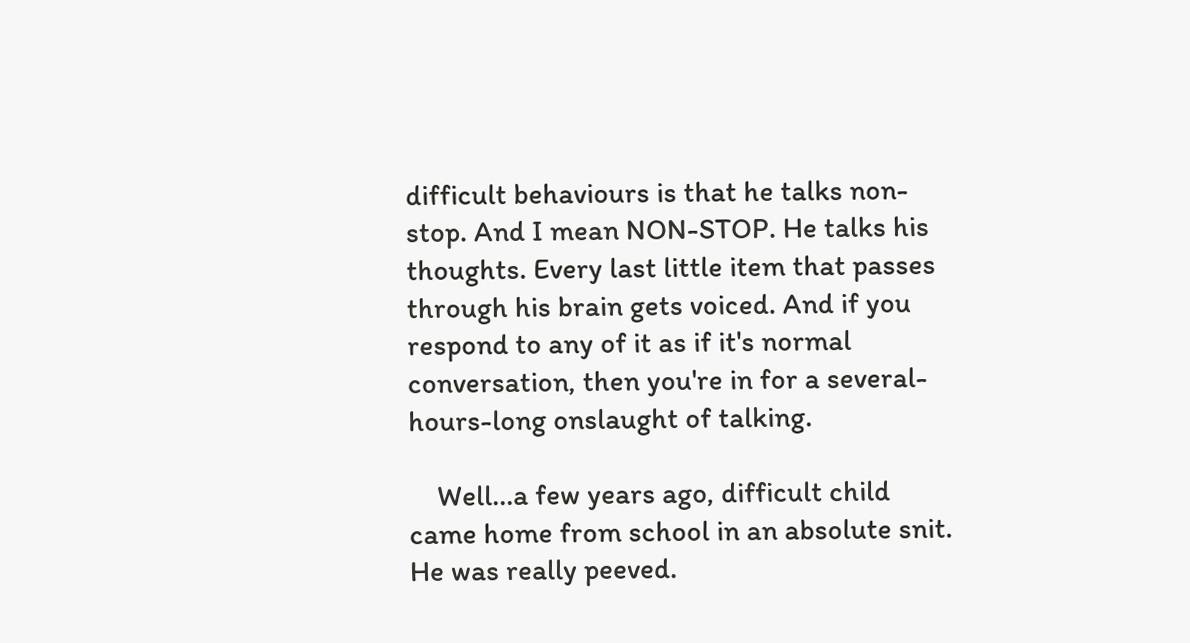difficult behaviours is that he talks non-stop. And I mean NON-STOP. He talks his thoughts. Every last little item that passes through his brain gets voiced. And if you respond to any of it as if it's normal conversation, then you're in for a several-hours-long onslaught of talking.

    Well...a few years ago, difficult child came home from school in an absolute snit. He was really peeved.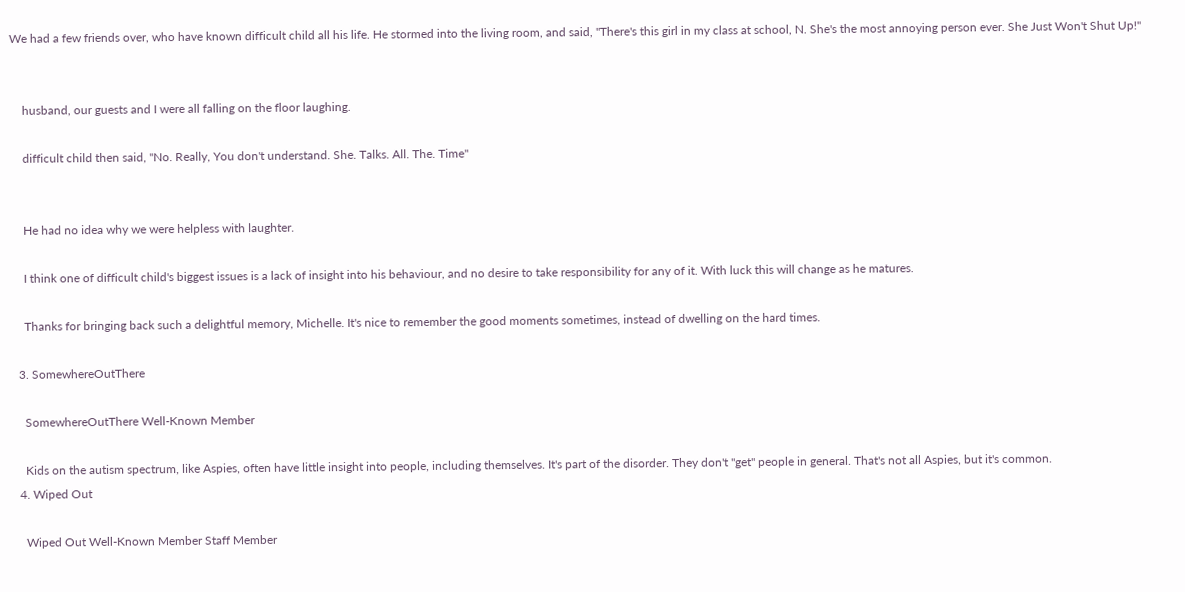We had a few friends over, who have known difficult child all his life. He stormed into the living room, and said, "There's this girl in my class at school, N. She's the most annoying person ever. She Just Won't Shut Up!"


    husband, our guests and I were all falling on the floor laughing.

    difficult child then said, "No. Really, You don't understand. She. Talks. All. The. Time"


    He had no idea why we were helpless with laughter.

    I think one of difficult child's biggest issues is a lack of insight into his behaviour, and no desire to take responsibility for any of it. With luck this will change as he matures.

    Thanks for bringing back such a delightful memory, Michelle. It's nice to remember the good moments sometimes, instead of dwelling on the hard times.

  3. SomewhereOutThere

    SomewhereOutThere Well-Known Member

    Kids on the autism spectrum, like Aspies, often have little insight into people, including themselves. It's part of the disorder. They don't "get" people in general. That's not all Aspies, but it's common.
  4. Wiped Out

    Wiped Out Well-Known Member Staff Member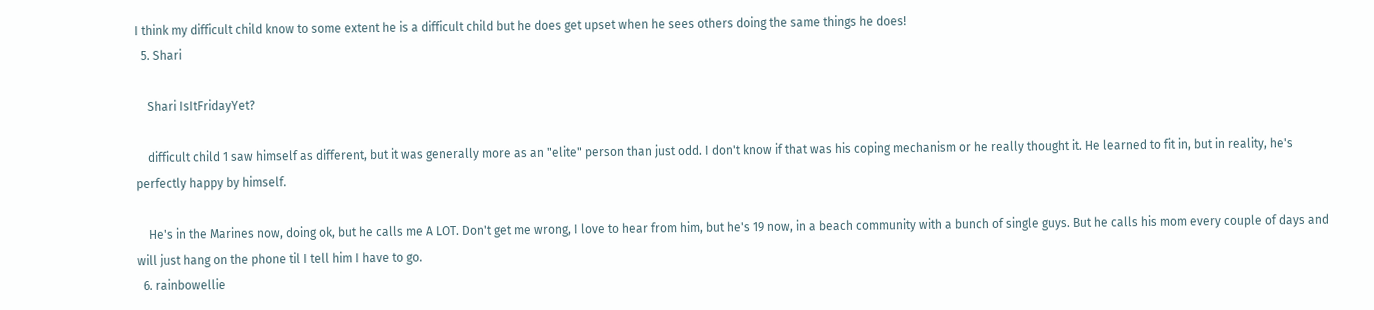I think my difficult child know to some extent he is a difficult child but he does get upset when he sees others doing the same things he does!
  5. Shari

    Shari IsItFridayYet?

    difficult child 1 saw himself as different, but it was generally more as an "elite" person than just odd. I don't know if that was his coping mechanism or he really thought it. He learned to fit in, but in reality, he's perfectly happy by himself.

    He's in the Marines now, doing ok, but he calls me A LOT. Don't get me wrong, I love to hear from him, but he's 19 now, in a beach community with a bunch of single guys. But he calls his mom every couple of days and will just hang on the phone til I tell him I have to go.
  6. rainbowellie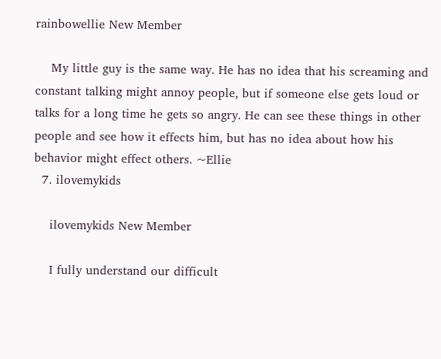rainbowellie New Member

    My little guy is the same way. He has no idea that his screaming and constant talking might annoy people, but if someone else gets loud or talks for a long time he gets so angry. He can see these things in other people and see how it effects him, but has no idea about how his behavior might effect others. ~Ellie
  7. ilovemykids

    ilovemykids New Member

    I fully understand our difficult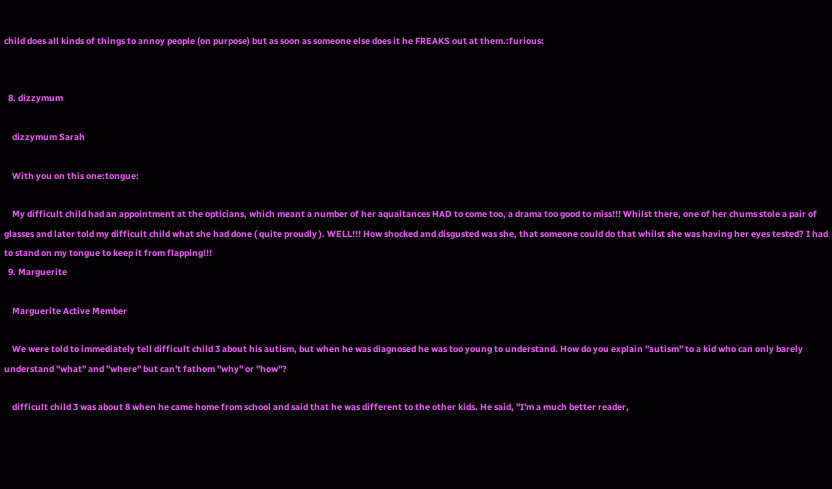child does all kinds of things to annoy people (on purpose) but as soon as someone else does it he FREAKS out at them.:furious:


  8. dizzymum

    dizzymum Sarah

    With you on this one:tongue:

    My difficult child had an appointment at the opticians, which meant a number of her aquaitances HAD to come too, a drama too good to miss!!! Whilst there, one of her chums stole a pair of glasses and later told my difficult child what she had done ( quite proudly ). WELL!!! How shocked and disgusted was she, that someone could do that whilst she was having her eyes tested? I had to stand on my tongue to keep it from flapping!!!
  9. Marguerite

    Marguerite Active Member

    We were told to immediately tell difficult child 3 about his autism, but when he was diagnosed he was too young to understand. How do you explain "autism" to a kid who can only barely understand "what" and "where" but can't fathom "why" or "how"?

    difficult child 3 was about 8 when he came home from school and said that he was different to the other kids. He said, "I'm a much better reader,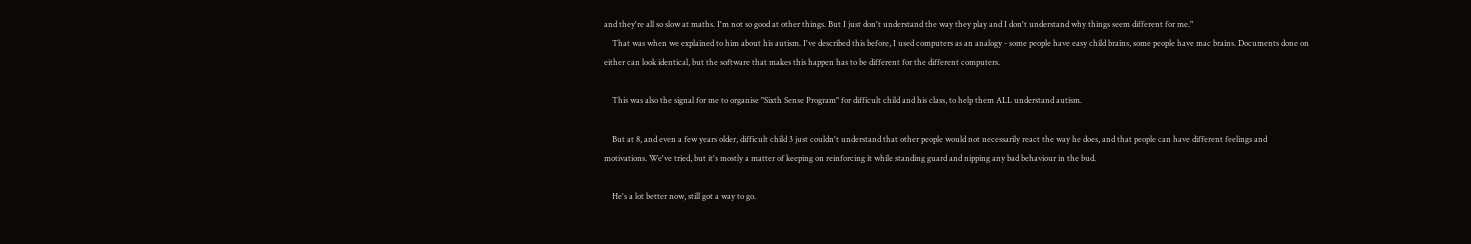and they're all so slow at maths. I'm not so good at other things. But I just don't understand the way they play and I don't understand why things seem different for me."
    That was when we explained to him about his autism. I've described this before, I used computers as an analogy - some people have easy child brains, some people have mac brains. Documents done on either can look identical, but the software that makes this happen has to be different for the different computers.

    This was also the signal for me to organise "Sixth Sense Program" for difficult child and his class, to help them ALL understand autism.

    But at 8, and even a few years older, difficult child 3 just couldn't understand that other people would not necessarily react the way he does, and that people can have different feelings and motivations. We've tried, but it's mostly a matter of keeping on reinforcing it while standing guard and nipping any bad behaviour in the bud.

    He's a lot better now, still got a way to go.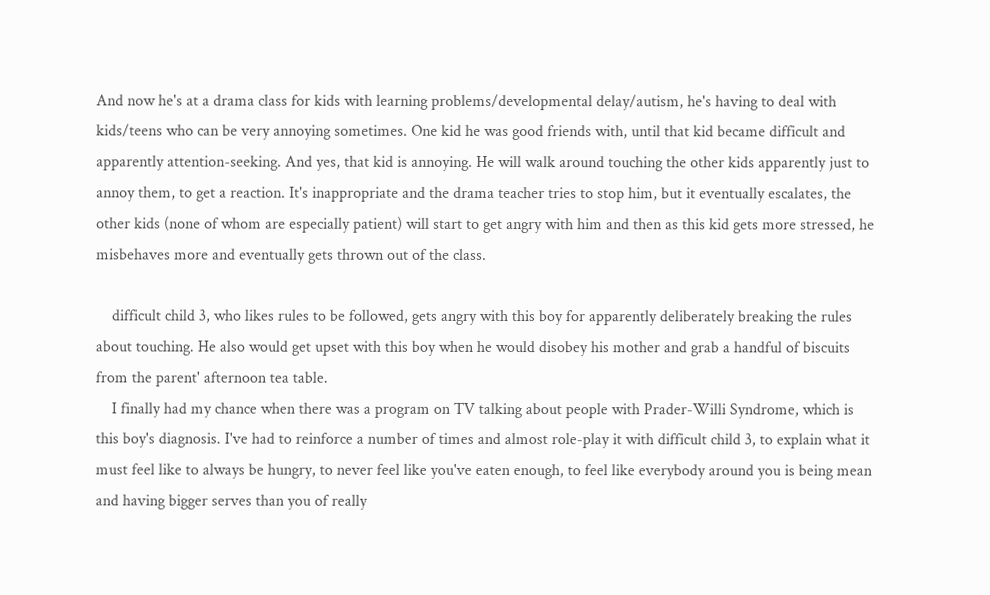And now he's at a drama class for kids with learning problems/developmental delay/autism, he's having to deal with kids/teens who can be very annoying sometimes. One kid he was good friends with, until that kid became difficult and apparently attention-seeking. And yes, that kid is annoying. He will walk around touching the other kids apparently just to annoy them, to get a reaction. It's inappropriate and the drama teacher tries to stop him, but it eventually escalates, the other kids (none of whom are especially patient) will start to get angry with him and then as this kid gets more stressed, he misbehaves more and eventually gets thrown out of the class.

    difficult child 3, who likes rules to be followed, gets angry with this boy for apparently deliberately breaking the rules about touching. He also would get upset with this boy when he would disobey his mother and grab a handful of biscuits from the parent' afternoon tea table.
    I finally had my chance when there was a program on TV talking about people with Prader-Willi Syndrome, which is this boy's diagnosis. I've had to reinforce a number of times and almost role-play it with difficult child 3, to explain what it must feel like to always be hungry, to never feel like you've eaten enough, to feel like everybody around you is being mean and having bigger serves than you of really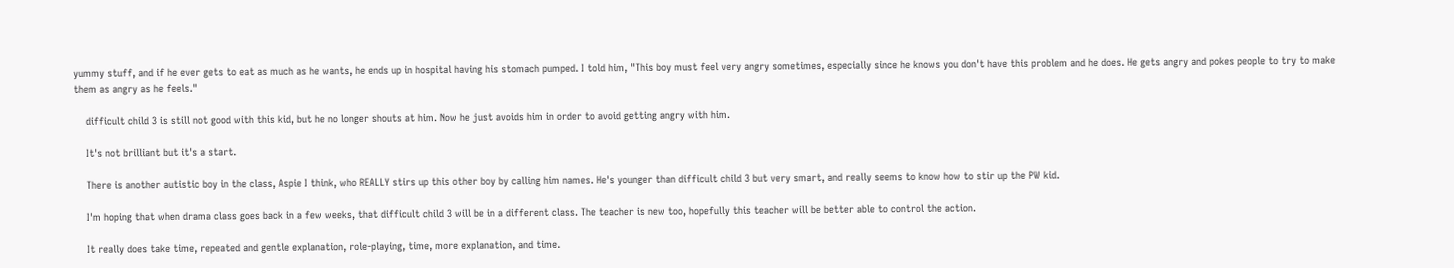yummy stuff, and if he ever gets to eat as much as he wants, he ends up in hospital having his stomach pumped. I told him, "This boy must feel very angry sometimes, especially since he knows you don't have this problem and he does. He gets angry and pokes people to try to make them as angry as he feels."

    difficult child 3 is still not good with this kid, but he no longer shouts at him. Now he just avoids him in order to avoid getting angry with him.

    It's not brilliant but it's a start.

    There is another autistic boy in the class, Aspie I think, who REALLY stirs up this other boy by calling him names. He's younger than difficult child 3 but very smart, and really seems to know how to stir up the PW kid.

    I'm hoping that when drama class goes back in a few weeks, that difficult child 3 will be in a different class. The teacher is new too, hopefully this teacher will be better able to control the action.

    It really does take time, repeated and gentle explanation, role-playing, time, more explanation, and time.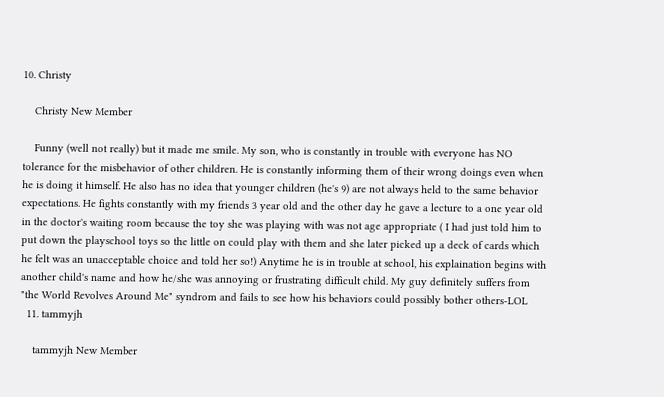10. Christy

    Christy New Member

    Funny (well not really) but it made me smile. My son, who is constantly in trouble with everyone has NO tolerance for the misbehavior of other children. He is constantly informing them of their wrong doings even when he is doing it himself. He also has no idea that younger children (he's 9) are not always held to the same behavior expectations. He fights constantly with my friends 3 year old and the other day he gave a lecture to a one year old in the doctor's waiting room because the toy she was playing with was not age appropriate ( I had just told him to put down the playschool toys so the little on could play with them and she later picked up a deck of cards which he felt was an unacceptable choice and told her so!) Anytime he is in trouble at school, his explaination begins with another child's name and how he/she was annoying or frustrating difficult child. My guy definitely suffers from "the World Revolves Around Me" syndrom and fails to see how his behaviors could possibly bother others-LOL
  11. tammyjh

    tammyjh New Member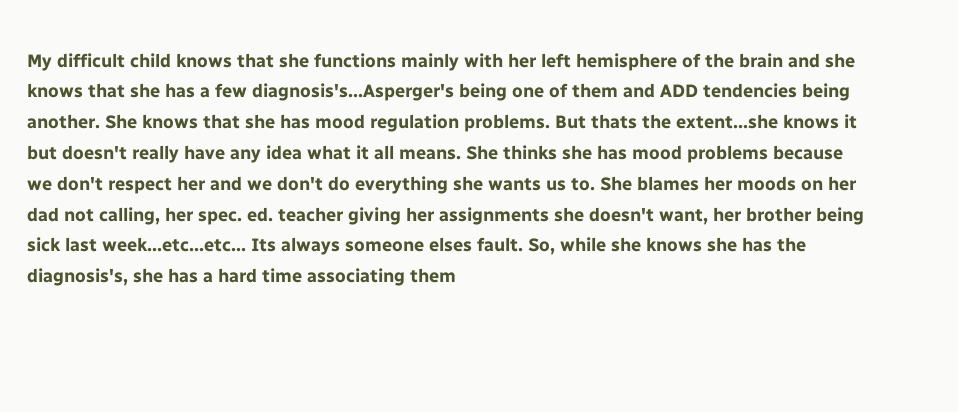My difficult child knows that she functions mainly with her left hemisphere of the brain and she knows that she has a few diagnosis's...Asperger's being one of them and ADD tendencies being another. She knows that she has mood regulation problems. But thats the extent...she knows it but doesn't really have any idea what it all means. She thinks she has mood problems because we don't respect her and we don't do everything she wants us to. She blames her moods on her dad not calling, her spec. ed. teacher giving her assignments she doesn't want, her brother being sick last week...etc...etc... Its always someone elses fault. So, while she knows she has the diagnosis's, she has a hard time associating them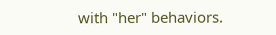with "her" behaviors.